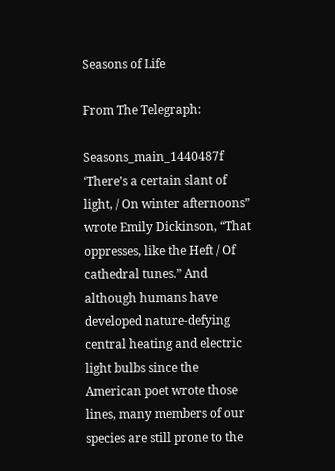Seasons of Life

From The Telegraph:

Seasons_main_1440487f ‘There’s a certain slant of light, / On winter afternoons” wrote Emily Dickinson, “That oppresses, like the Heft / Of cathedral tunes.” And although humans have developed nature-defying central heating and electric light bulbs since the American poet wrote those lines, many members of our species are still prone to the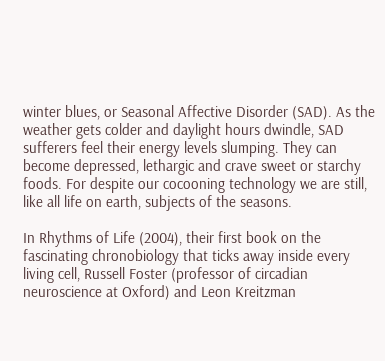winter blues, or Seasonal Affective Disorder (SAD). As the weather gets colder and daylight hours dwindle, SAD sufferers feel their energy levels slumping. They can become depressed, lethargic and crave sweet or starchy foods. For despite our cocooning technology we are still, like all life on earth, subjects of the seasons.

In Rhythms of Life (2004), their first book on the fascinating chronobiology that ticks away inside every living cell, Russell Foster (professor of circadian neuroscience at Oxford) and Leon Kreitzman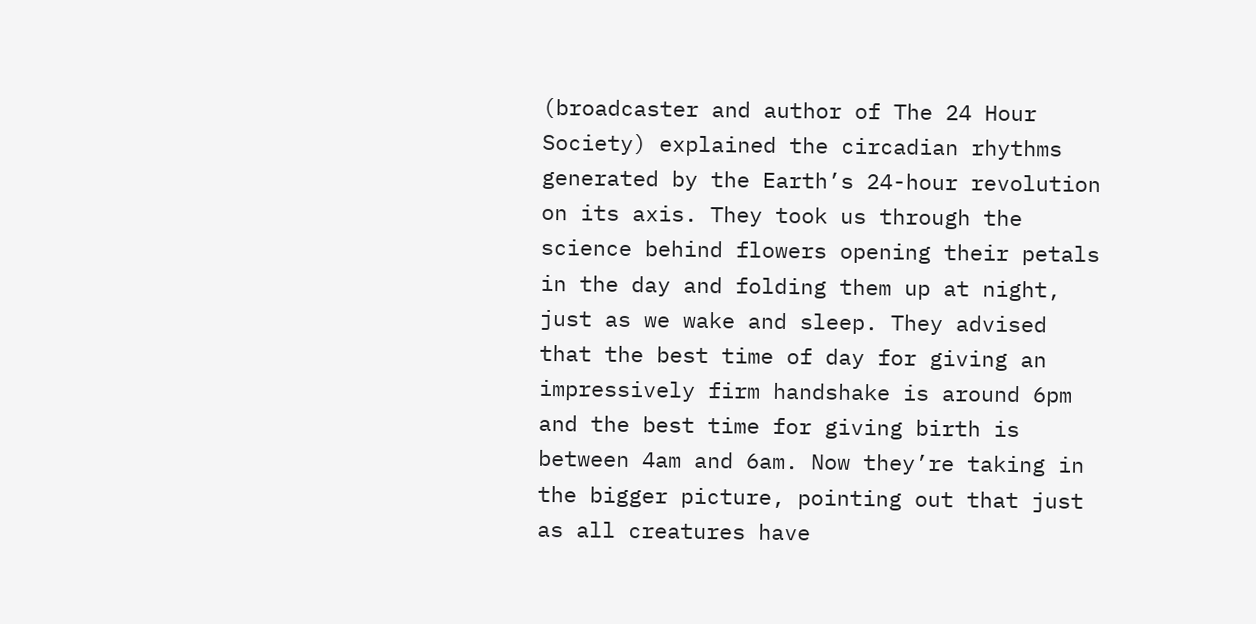(broadcaster and author of The 24 Hour Society) explained the circadian rhythms generated by the Earth’s 24-hour revolution on its axis. They took us through the science behind flowers opening their petals in the day and folding them up at night, just as we wake and sleep. They advised that the best time of day for giving an impressively firm handshake is around 6pm and the best time for giving birth is between 4am and 6am. Now they’re taking in the bigger picture, pointing out that just as all creatures have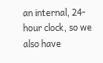an internal, 24-hour clock, so we also have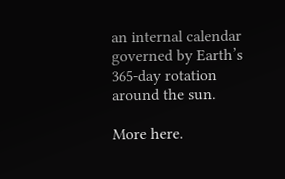an internal calendar governed by Earth’s 365-day rotation around the sun.

More here.